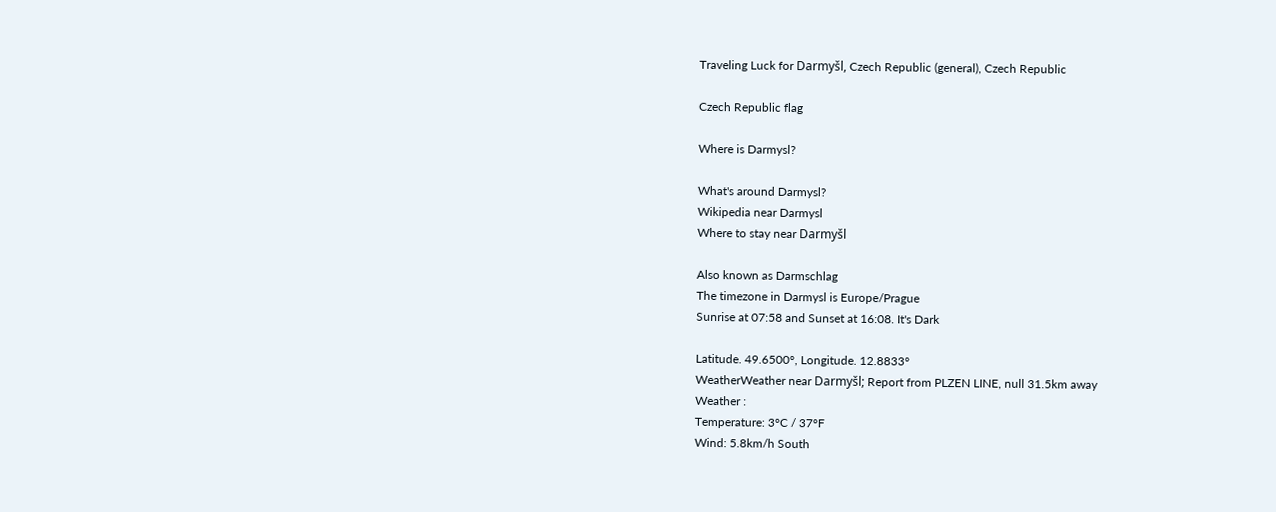Traveling Luck for Darmyšl, Czech Republic (general), Czech Republic

Czech Republic flag

Where is Darmysl?

What's around Darmysl?
Wikipedia near Darmysl
Where to stay near Darmyšl

Also known as Darmschlag
The timezone in Darmysl is Europe/Prague
Sunrise at 07:58 and Sunset at 16:08. It's Dark

Latitude. 49.6500°, Longitude. 12.8833°
WeatherWeather near Darmyšl; Report from PLZEN LINE, null 31.5km away
Weather :
Temperature: 3°C / 37°F
Wind: 5.8km/h South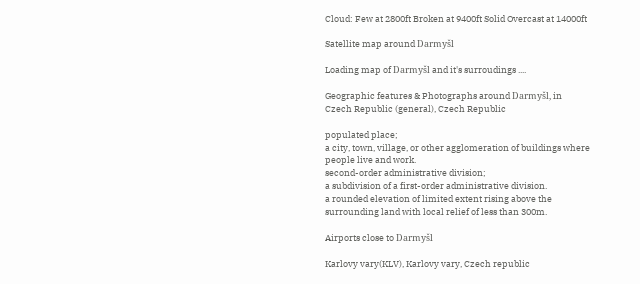Cloud: Few at 2800ft Broken at 9400ft Solid Overcast at 14000ft

Satellite map around Darmyšl

Loading map of Darmyšl and it's surroudings ....

Geographic features & Photographs around Darmyšl, in Czech Republic (general), Czech Republic

populated place;
a city, town, village, or other agglomeration of buildings where people live and work.
second-order administrative division;
a subdivision of a first-order administrative division.
a rounded elevation of limited extent rising above the surrounding land with local relief of less than 300m.

Airports close to Darmyšl

Karlovy vary(KLV), Karlovy vary, Czech republic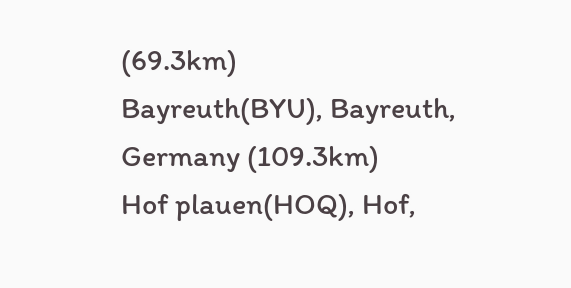(69.3km)
Bayreuth(BYU), Bayreuth, Germany (109.3km)
Hof plauen(HOQ), Hof,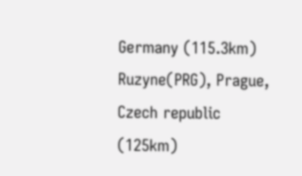Germany (115.3km)
Ruzyne(PRG), Prague, Czech republic (125km)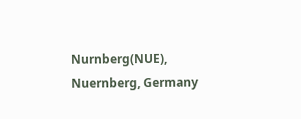Nurnberg(NUE), Nuernberg, Germany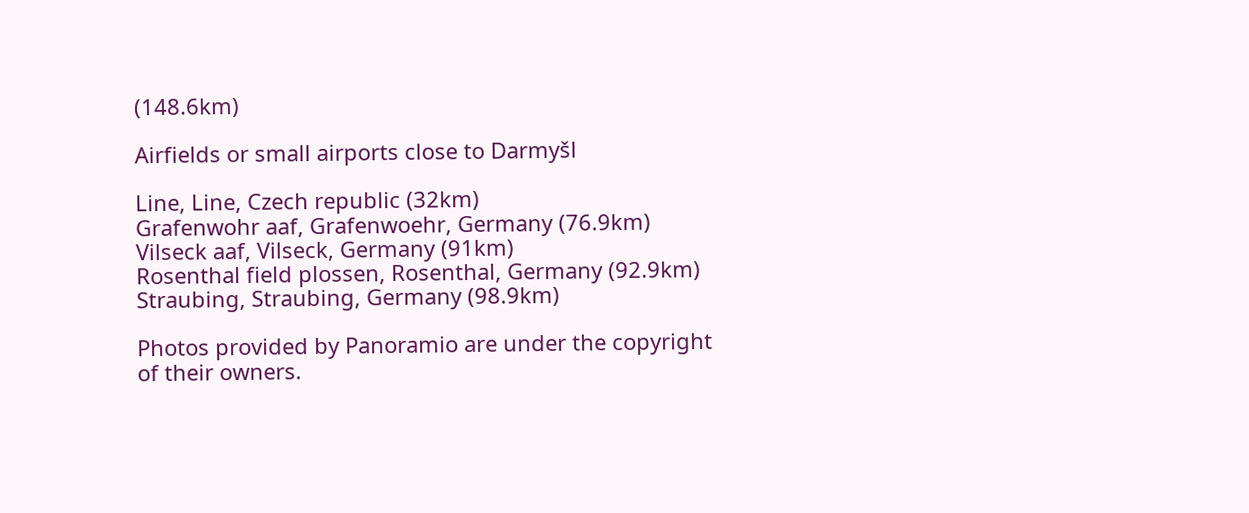(148.6km)

Airfields or small airports close to Darmyšl

Line, Line, Czech republic (32km)
Grafenwohr aaf, Grafenwoehr, Germany (76.9km)
Vilseck aaf, Vilseck, Germany (91km)
Rosenthal field plossen, Rosenthal, Germany (92.9km)
Straubing, Straubing, Germany (98.9km)

Photos provided by Panoramio are under the copyright of their owners.